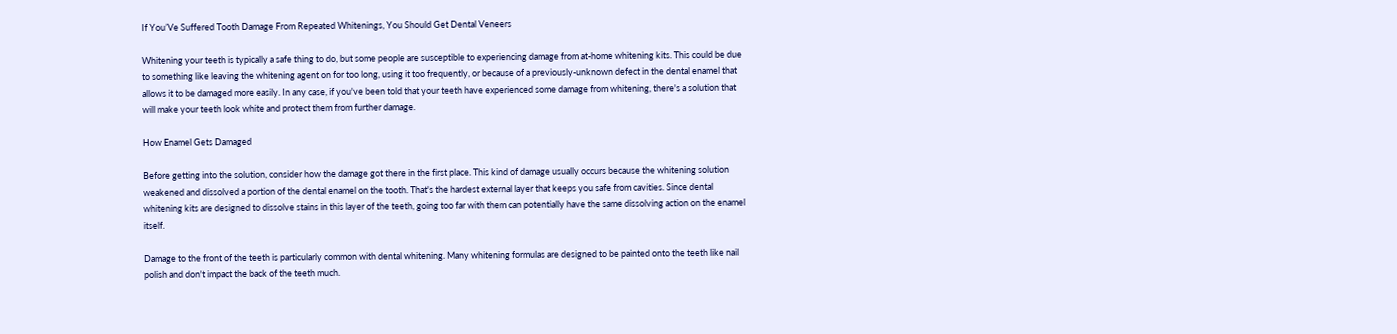If You’Ve Suffered Tooth Damage From Repeated Whitenings, You Should Get Dental Veneers

Whitening your teeth is typically a safe thing to do, but some people are susceptible to experiencing damage from at-home whitening kits. This could be due to something like leaving the whitening agent on for too long, using it too frequently, or because of a previously-unknown defect in the dental enamel that allows it to be damaged more easily. In any case, if you've been told that your teeth have experienced some damage from whitening, there's a solution that will make your teeth look white and protect them from further damage.

How Enamel Gets Damaged

Before getting into the solution, consider how the damage got there in the first place. This kind of damage usually occurs because the whitening solution weakened and dissolved a portion of the dental enamel on the tooth. That's the hardest external layer that keeps you safe from cavities. Since dental whitening kits are designed to dissolve stains in this layer of the teeth, going too far with them can potentially have the same dissolving action on the enamel itself.

Damage to the front of the teeth is particularly common with dental whitening. Many whitening formulas are designed to be painted onto the teeth like nail polish and don't impact the back of the teeth much.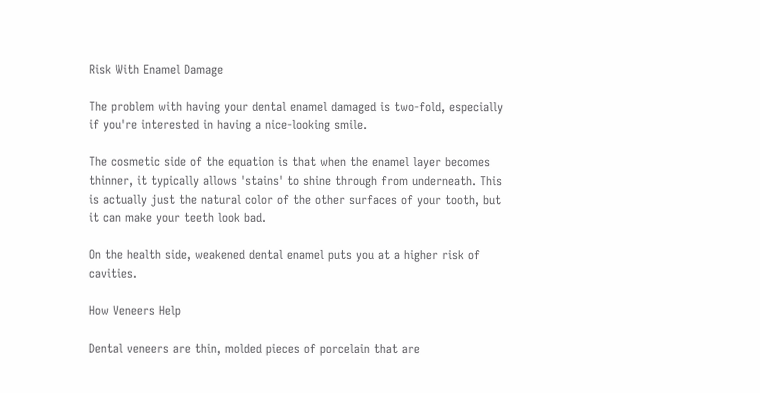Risk With Enamel Damage

The problem with having your dental enamel damaged is two-fold, especially if you're interested in having a nice-looking smile.

The cosmetic side of the equation is that when the enamel layer becomes thinner, it typically allows 'stains' to shine through from underneath. This is actually just the natural color of the other surfaces of your tooth, but it can make your teeth look bad.

On the health side, weakened dental enamel puts you at a higher risk of cavities.

How Veneers Help

Dental veneers are thin, molded pieces of porcelain that are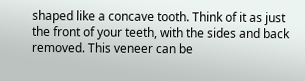shaped like a concave tooth. Think of it as just the front of your teeth, with the sides and back removed. This veneer can be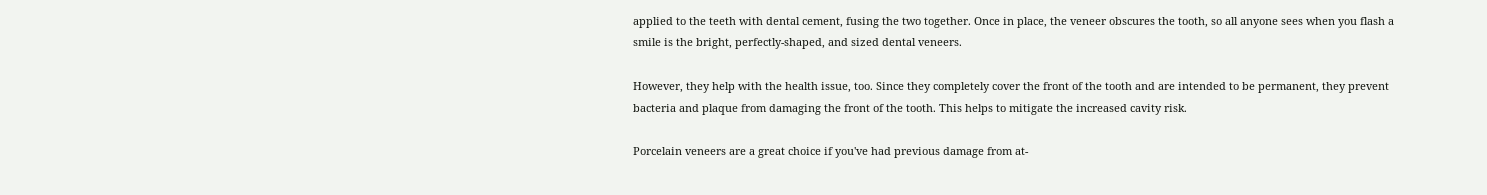applied to the teeth with dental cement, fusing the two together. Once in place, the veneer obscures the tooth, so all anyone sees when you flash a smile is the bright, perfectly-shaped, and sized dental veneers.

However, they help with the health issue, too. Since they completely cover the front of the tooth and are intended to be permanent, they prevent bacteria and plaque from damaging the front of the tooth. This helps to mitigate the increased cavity risk.

Porcelain veneers are a great choice if you've had previous damage from at-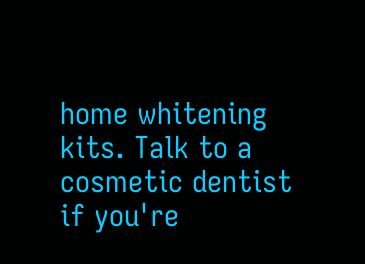home whitening kits. Talk to a cosmetic dentist if you're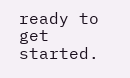ready to get started.